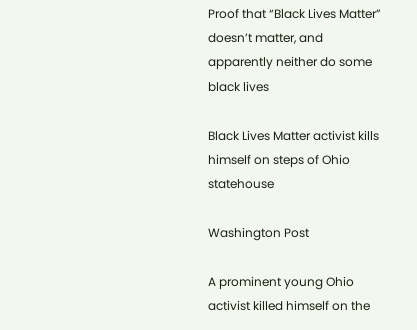Proof that “Black Lives Matter” doesn’t matter, and apparently neither do some black lives

Black Lives Matter activist kills himself on steps of Ohio statehouse

Washington Post

A prominent young Ohio activist killed himself on the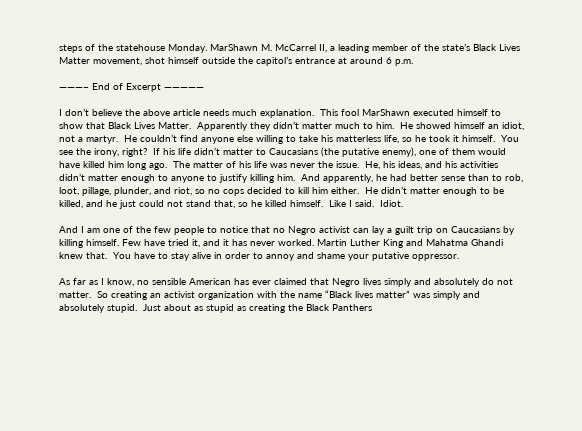steps of the statehouse Monday. MarShawn M. McCarrel II, a leading member of the state’s Black Lives Matter movement, shot himself outside the capitol’s entrance at around 6 p.m.

———– End of Excerpt —————

I don’t believe the above article needs much explanation.  This fool MarShawn executed himself to show that Black Lives Matter.  Apparently they didn’t matter much to him.  He showed himself an idiot, not a martyr.  He couldn’t find anyone else willing to take his matterless life, so he took it himself.  You see the irony, right?  If his life didn’t matter to Caucasians (the putative enemy), one of them would have killed him long ago.  The matter of his life was never the issue.  He, his ideas, and his activities didn’t matter enough to anyone to justify killing him.  And apparently, he had better sense than to rob, loot, pillage, plunder, and riot, so no cops decided to kill him either.  He didn’t matter enough to be killed, and he just could not stand that, so he killed himself.  Like I said.  Idiot.

And I am one of the few people to notice that no Negro activist can lay a guilt trip on Caucasians by killing himself. Few have tried it, and it has never worked. Martin Luther King and Mahatma Ghandi knew that.  You have to stay alive in order to annoy and shame your putative oppressor.

As far as I know, no sensible American has ever claimed that Negro lives simply and absolutely do not matter.  So creating an activist organization with the name “Black lives matter” was simply and absolutely stupid.  Just about as stupid as creating the Black Panthers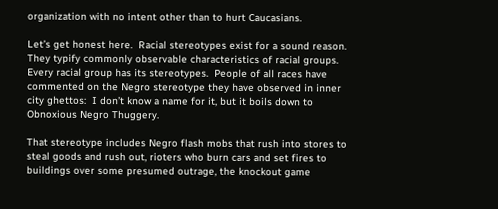organization with no intent other than to hurt Caucasians.

Let’s get honest here.  Racial stereotypes exist for a sound reason.  They typify commonly observable characteristics of racial groups. Every racial group has its stereotypes.  People of all races have commented on the Negro stereotype they have observed in inner city ghettos:  I don’t know a name for it, but it boils down to Obnoxious Negro Thuggery.

That stereotype includes Negro flash mobs that rush into stores to steal goods and rush out, rioters who burn cars and set fires to buildings over some presumed outrage, the knockout game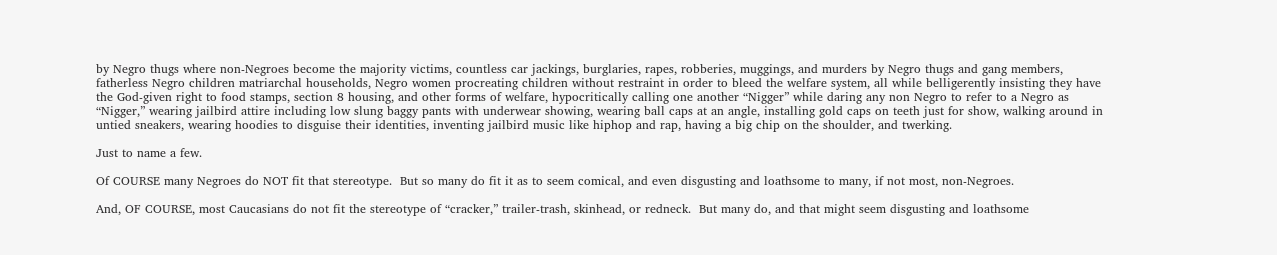by Negro thugs where non-Negroes become the majority victims, countless car jackings, burglaries, rapes, robberies, muggings, and murders by Negro thugs and gang members, fatherless Negro children matriarchal households, Negro women procreating children without restraint in order to bleed the welfare system, all while belligerently insisting they have the God-given right to food stamps, section 8 housing, and other forms of welfare, hypocritically calling one another “Nigger” while daring any non Negro to refer to a Negro as “Nigger,” wearing jailbird attire including low slung baggy pants with underwear showing, wearing ball caps at an angle, installing gold caps on teeth just for show, walking around in untied sneakers, wearing hoodies to disguise their identities, inventing jailbird music like hiphop and rap, having a big chip on the shoulder, and twerking.

Just to name a few.

Of COURSE many Negroes do NOT fit that stereotype.  But so many do fit it as to seem comical, and even disgusting and loathsome to many, if not most, non-Negroes.

And, OF COURSE, most Caucasians do not fit the stereotype of “cracker,” trailer-trash, skinhead, or redneck.  But many do, and that might seem disgusting and loathsome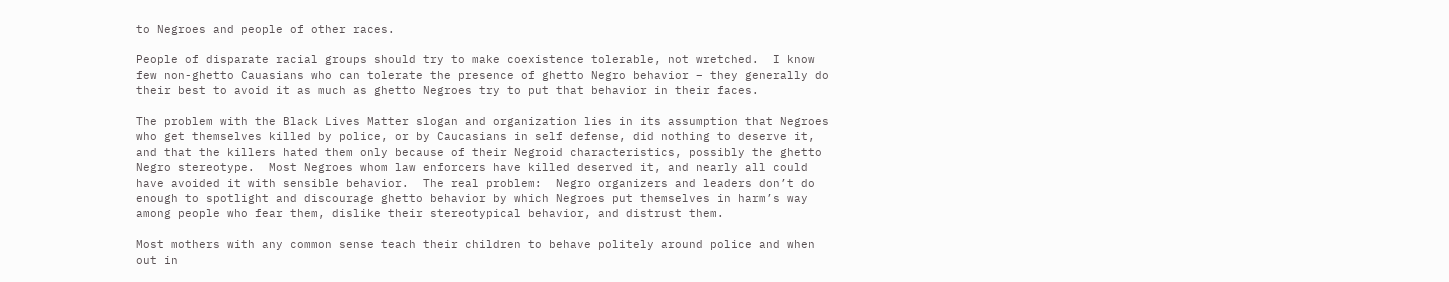to Negroes and people of other races.

People of disparate racial groups should try to make coexistence tolerable, not wretched.  I know few non-ghetto Cauasians who can tolerate the presence of ghetto Negro behavior – they generally do their best to avoid it as much as ghetto Negroes try to put that behavior in their faces.

The problem with the Black Lives Matter slogan and organization lies in its assumption that Negroes who get themselves killed by police, or by Caucasians in self defense, did nothing to deserve it, and that the killers hated them only because of their Negroid characteristics, possibly the ghetto Negro stereotype.  Most Negroes whom law enforcers have killed deserved it, and nearly all could have avoided it with sensible behavior.  The real problem:  Negro organizers and leaders don’t do enough to spotlight and discourage ghetto behavior by which Negroes put themselves in harm’s way among people who fear them, dislike their stereotypical behavior, and distrust them.

Most mothers with any common sense teach their children to behave politely around police and when out in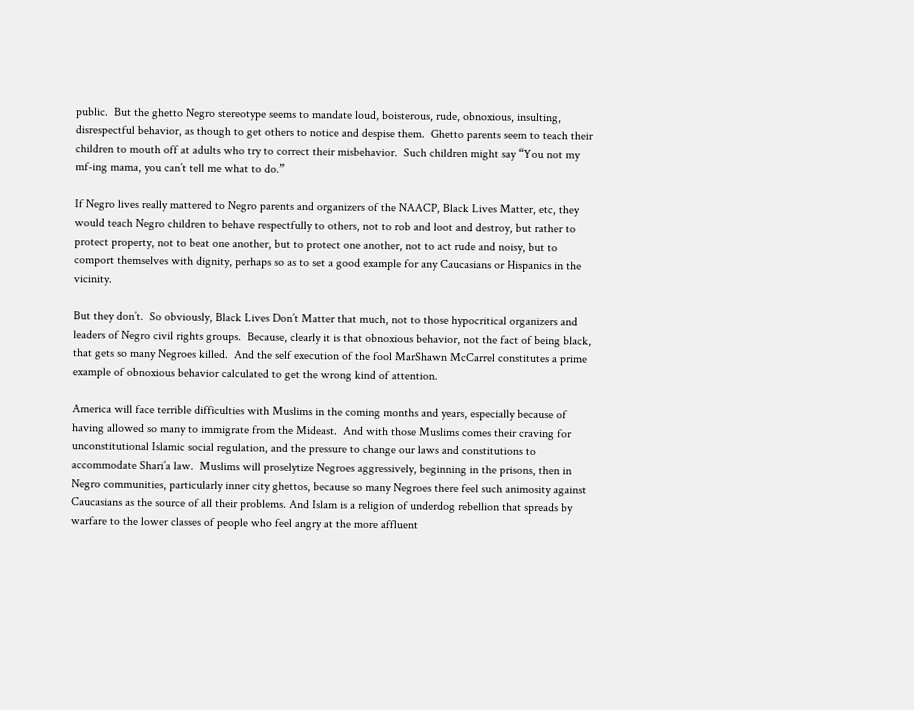public.  But the ghetto Negro stereotype seems to mandate loud, boisterous, rude, obnoxious, insulting, disrespectful behavior, as though to get others to notice and despise them.  Ghetto parents seem to teach their children to mouth off at adults who try to correct their misbehavior.  Such children might say “You not my mf-ing mama, you can’t tell me what to do.”

If Negro lives really mattered to Negro parents and organizers of the NAACP, Black Lives Matter, etc, they would teach Negro children to behave respectfully to others, not to rob and loot and destroy, but rather to protect property, not to beat one another, but to protect one another, not to act rude and noisy, but to comport themselves with dignity, perhaps so as to set a good example for any Caucasians or Hispanics in the vicinity.

But they don’t.  So obviously, Black Lives Don’t Matter that much, not to those hypocritical organizers and leaders of Negro civil rights groups.  Because, clearly it is that obnoxious behavior, not the fact of being black, that gets so many Negroes killed.  And the self execution of the fool MarShawn McCarrel constitutes a prime example of obnoxious behavior calculated to get the wrong kind of attention.

America will face terrible difficulties with Muslims in the coming months and years, especially because of having allowed so many to immigrate from the Mideast.  And with those Muslims comes their craving for unconstitutional Islamic social regulation, and the pressure to change our laws and constitutions to accommodate Shari’a law.  Muslims will proselytize Negroes aggressively, beginning in the prisons, then in Negro communities, particularly inner city ghettos, because so many Negroes there feel such animosity against Caucasians as the source of all their problems. And Islam is a religion of underdog rebellion that spreads by warfare to the lower classes of people who feel angry at the more affluent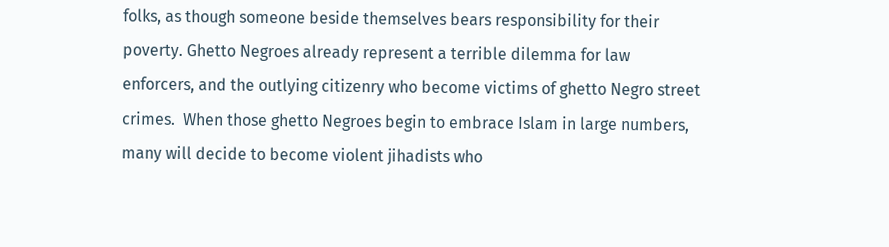folks, as though someone beside themselves bears responsibility for their poverty. Ghetto Negroes already represent a terrible dilemma for law enforcers, and the outlying citizenry who become victims of ghetto Negro street crimes.  When those ghetto Negroes begin to embrace Islam in large numbers, many will decide to become violent jihadists who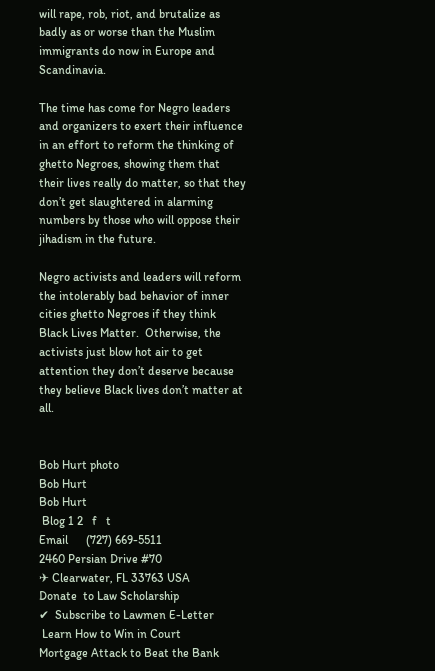will rape, rob, riot, and brutalize as badly as or worse than the Muslim immigrants do now in Europe and Scandinavia.

The time has come for Negro leaders and organizers to exert their influence in an effort to reform the thinking of ghetto Negroes, showing them that their lives really do matter, so that they don’t get slaughtered in alarming numbers by those who will oppose their jihadism in the future.

Negro activists and leaders will reform the intolerably bad behavior of inner cities ghetto Negroes if they think Black Lives Matter.  Otherwise, the activists just blow hot air to get attention they don’t deserve because they believe Black lives don’t matter at all.


Bob Hurt photo
Bob Hurt
Bob Hurt
 Blog 1 2   f   t
Email      (727) 669-5511
2460 Persian Drive #70
✈ Clearwater, FL 33763 USA
Donate  to Law Scholarship
✔  Subscribe to Lawmen E-Letter
 Learn How to Win in Court
Mortgage Attack to Beat the Bank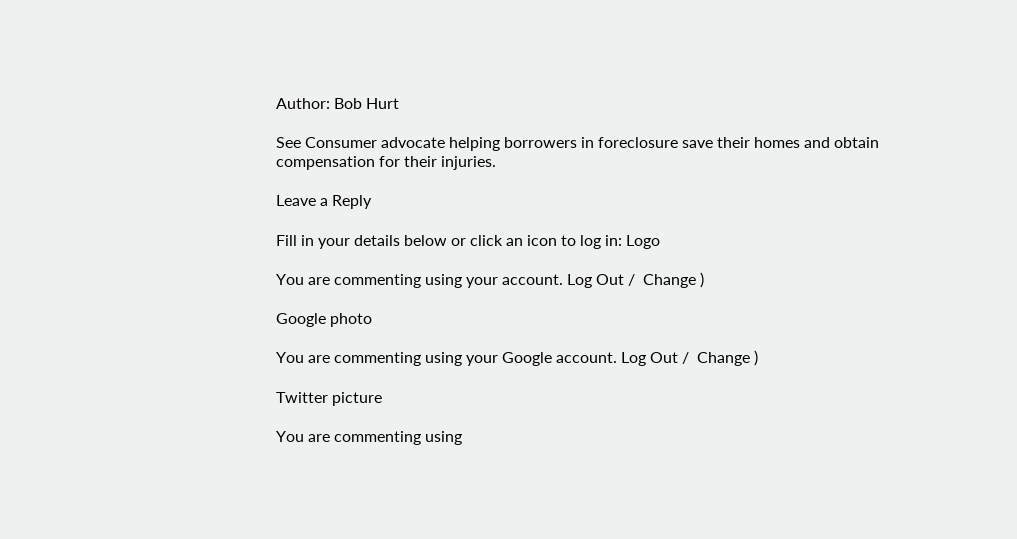Author: Bob Hurt

See Consumer advocate helping borrowers in foreclosure save their homes and obtain compensation for their injuries.

Leave a Reply

Fill in your details below or click an icon to log in: Logo

You are commenting using your account. Log Out /  Change )

Google photo

You are commenting using your Google account. Log Out /  Change )

Twitter picture

You are commenting using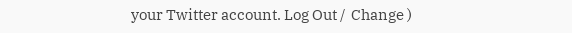your Twitter account. Log Out /  Change )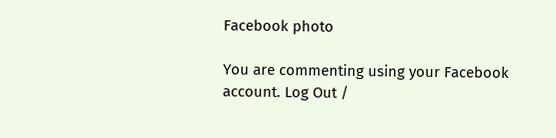Facebook photo

You are commenting using your Facebook account. Log Out /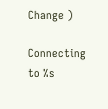Change )

Connecting to %s